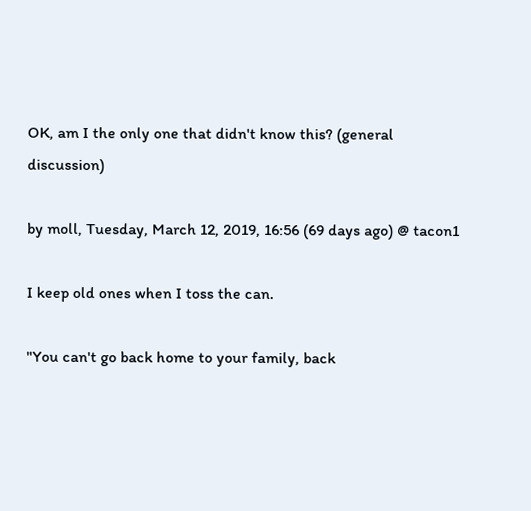OK, am I the only one that didn't know this? (general discussion)

by moll, Tuesday, March 12, 2019, 16:56 (69 days ago) @ tacon1

I keep old ones when I toss the can.

"You can't go back home to your family, back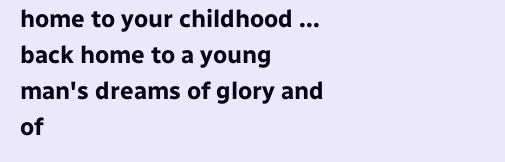home to your childhood ... back home to a young man's dreams of glory and of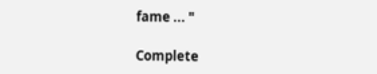fame ... "

Complete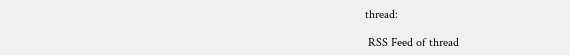thread:

 RSS Feed of thread